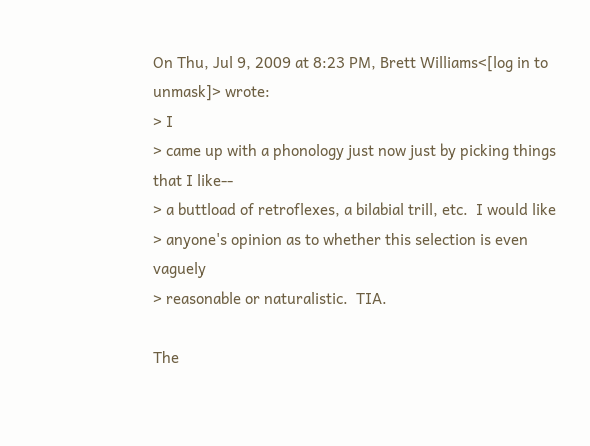On Thu, Jul 9, 2009 at 8:23 PM, Brett Williams<[log in to unmask]> wrote:
> I
> came up with a phonology just now just by picking things that I like--
> a buttload of retroflexes, a bilabial trill, etc.  I would like
> anyone's opinion as to whether this selection is even vaguely
> reasonable or naturalistic.  TIA.

The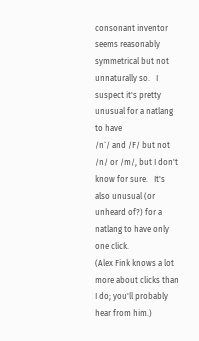consonant inventor seems reasonably symmetrical but not
unnaturally so.   I suspect it's pretty unusual for a natlang to have
/n`/ and /F/ but not /n/ or /m/, but I don't know for sure.   It's
also unusual (or unheard of?) for a natlang to have only one click.
(Alex Fink knows a lot more about clicks than I do; you'll probably
hear from him.)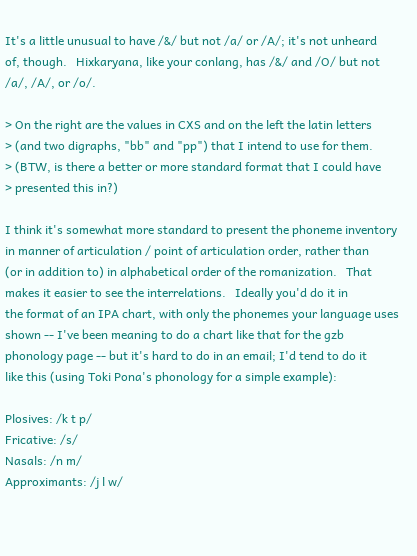It's a little unusual to have /&/ but not /a/ or /A/; it's not unheard
of, though.   Hixkaryana, like your conlang, has /&/ and /O/ but not
/a/, /A/, or /o/.

> On the right are the values in CXS and on the left the latin letters
> (and two digraphs, "bb" and "pp") that I intend to use for them.
> (BTW, is there a better or more standard format that I could have
> presented this in?)

I think it's somewhat more standard to present the phoneme inventory
in manner of articulation / point of articulation order, rather than
(or in addition to) in alphabetical order of the romanization.   That
makes it easier to see the interrelations.   Ideally you'd do it in
the format of an IPA chart, with only the phonemes your language uses
shown -- I've been meaning to do a chart like that for the gzb
phonology page -- but it's hard to do in an email; I'd tend to do it
like this (using Toki Pona's phonology for a simple example):

Plosives: /k t p/
Fricative: /s/
Nasals: /n m/
Approximants: /j l w/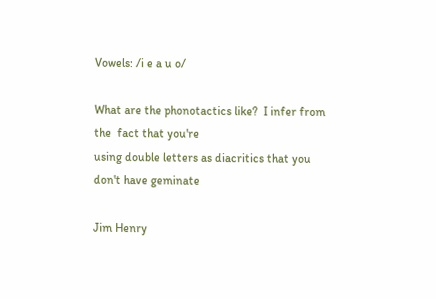Vowels: /i e a u o/

What are the phonotactics like?  I infer from the  fact that you're
using double letters as diacritics that you don't have geminate

Jim Henry